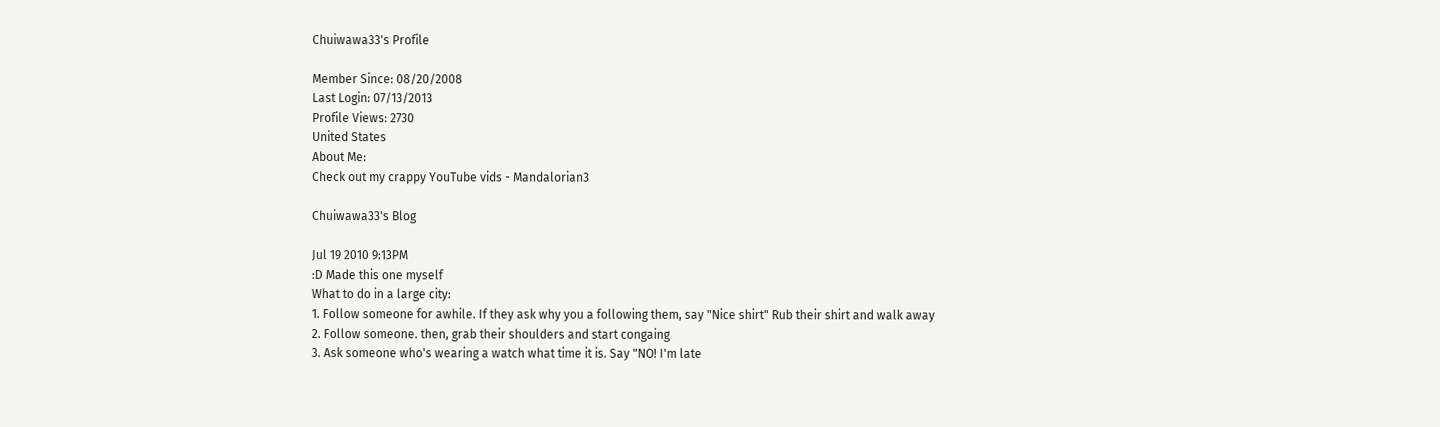Chuiwawa33's Profile

Member Since: 08/20/2008
Last Login: 07/13/2013
Profile Views: 2730
United States
About Me:
Check out my crappy YouTube vids - Mandalorian3

Chuiwawa33's Blog

Jul 19 2010 9:13PM
:D Made this one myself
What to do in a large city:
1. Follow someone for awhile. If they ask why you a following them, say "Nice shirt" Rub their shirt and walk away
2. Follow someone. then, grab their shoulders and start congaing
3. Ask someone who's wearing a watch what time it is. Say "NO! I'm late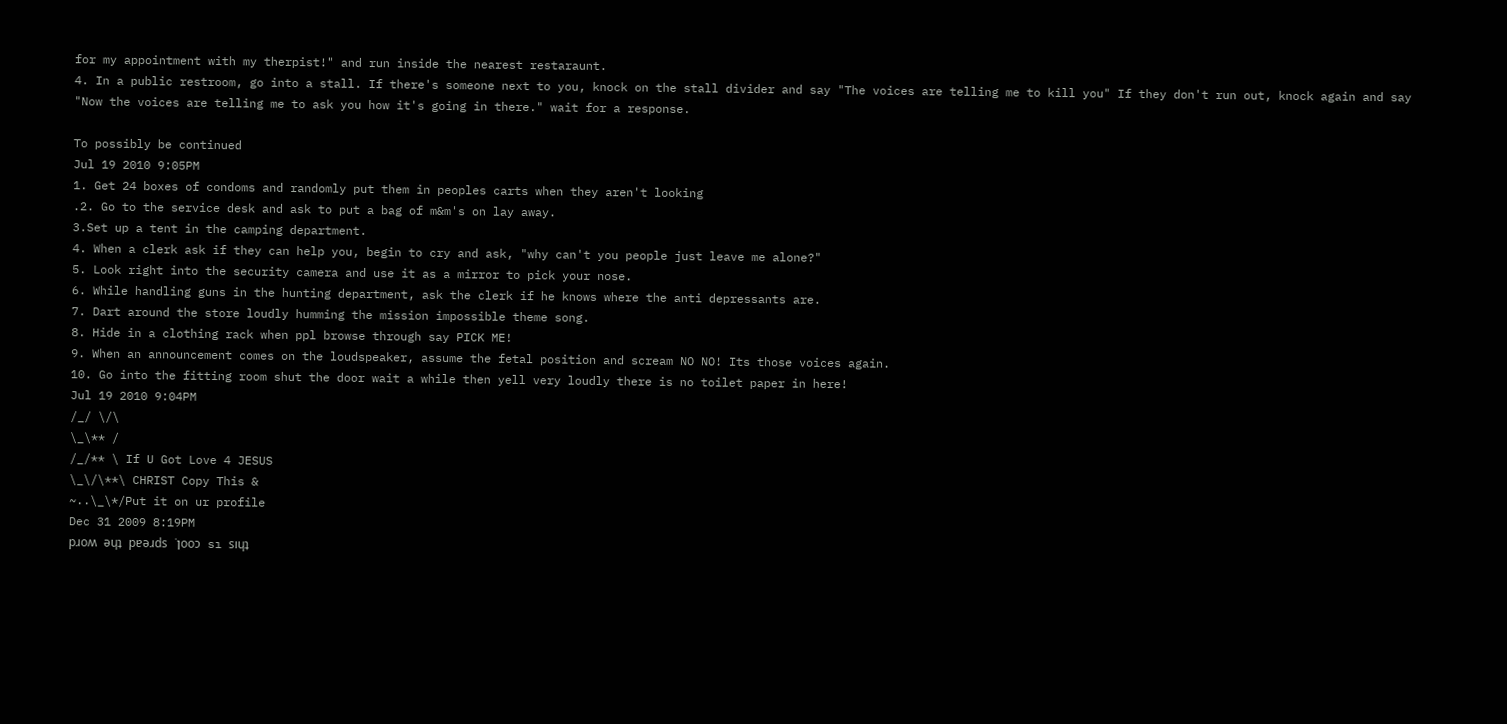for my appointment with my therpist!" and run inside the nearest restaraunt.
4. In a public restroom, go into a stall. If there's someone next to you, knock on the stall divider and say "The voices are telling me to kill you" If they don't run out, knock again and say "Now the voices are telling me to ask you how it's going in there." wait for a response.

To possibly be continued
Jul 19 2010 9:05PM
1. Get 24 boxes of condoms and randomly put them in peoples carts when they aren't looking
.2. Go to the service desk and ask to put a bag of m&m's on lay away.
3.Set up a tent in the camping department.
4. When a clerk ask if they can help you, begin to cry and ask, "why can't you people just leave me alone?"
5. Look right into the security camera and use it as a mirror to pick your nose.
6. While handling guns in the hunting department, ask the clerk if he knows where the anti depressants are.
7. Dart around the store loudly humming the mission impossible theme song.
8. Hide in a clothing rack when ppl browse through say PICK ME!
9. When an announcement comes on the loudspeaker, assume the fetal position and scream NO NO! Its those voices again.
10. Go into the fitting room shut the door wait a while then yell very loudly there is no toilet paper in here!
Jul 19 2010 9:04PM
/_/ \/\
\_\** /
/_/** \ If U Got Love 4 JESUS
\_\/\**\ CHRIST Copy This &
~..\_\*/Put it on ur profile
Dec 31 2009 8:19PM
pɹoʍ ǝɥʇ pɐǝɹds ˙ןooɔ sı sıɥʇ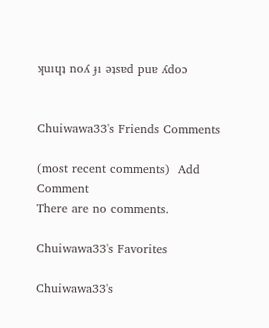ʞuıɥʇ noʎ ɟı ǝʇsɐd puɐ ʎdoɔ


Chuiwawa33's Friends Comments

(most recent comments)  Add Comment
There are no comments.

Chuiwawa33's Favorites

Chuiwawa33's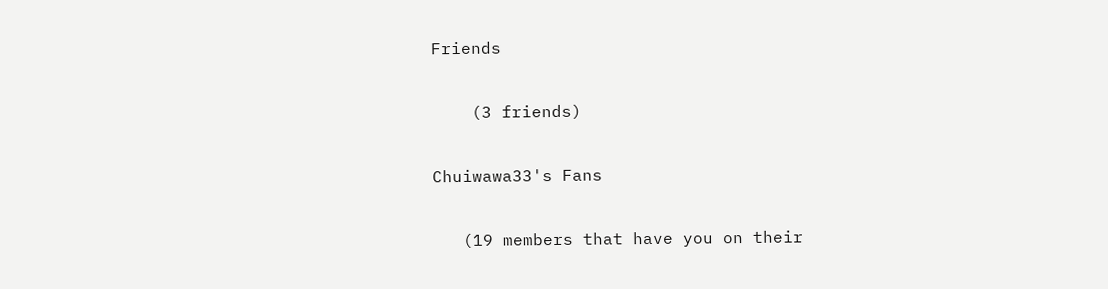Friends

    (3 friends)

Chuiwawa33's Fans

   (19 members that have you on their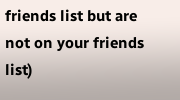friends list but are not on your friends list)